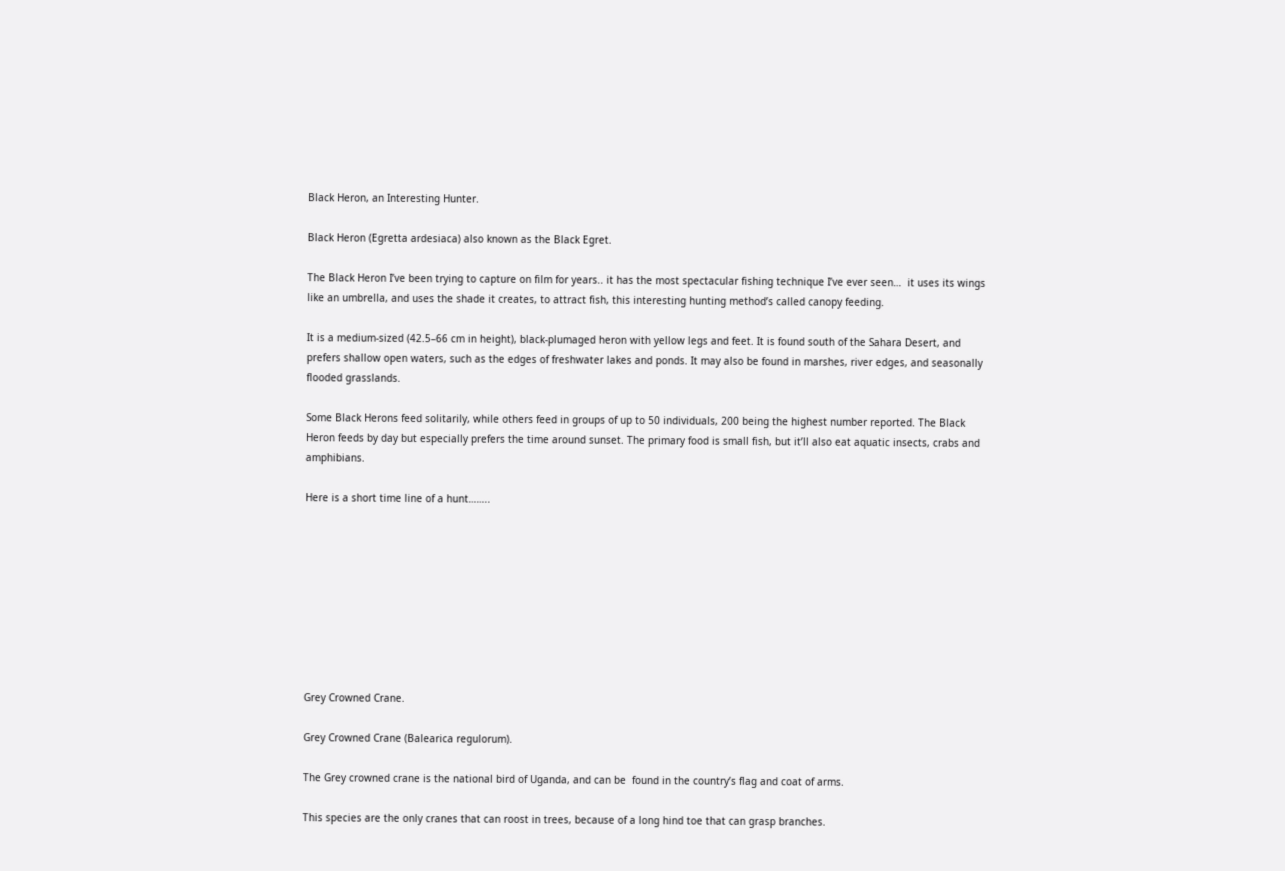Black Heron, an Interesting Hunter.

Black Heron (Egretta ardesiaca) also known as the Black Egret.

The Black Heron I’ve been trying to capture on film for years.. it has the most spectacular fishing technique I’ve ever seen…  it uses its wings like an umbrella, and uses the shade it creates, to attract fish, this interesting hunting method’s called canopy feeding.

It is a medium-sized (42.5–66 cm in height), black-plumaged heron with yellow legs and feet. It is found south of the Sahara Desert, and prefers shallow open waters, such as the edges of freshwater lakes and ponds. It may also be found in marshes, river edges, and seasonally flooded grasslands.

Some Black Herons feed solitarily, while others feed in groups of up to 50 individuals, 200 being the highest number reported. The Black Heron feeds by day but especially prefers the time around sunset. The primary food is small fish, but it’ll also eat aquatic insects, crabs and amphibians.

Here is a short time line of a hunt……..









Grey Crowned Crane.

Grey Crowned Crane (Balearica regulorum).

The Grey crowned crane is the national bird of Uganda, and can be  found in the country’s flag and coat of arms.

This species are the only cranes that can roost in trees, because of a long hind toe that can grasp branches.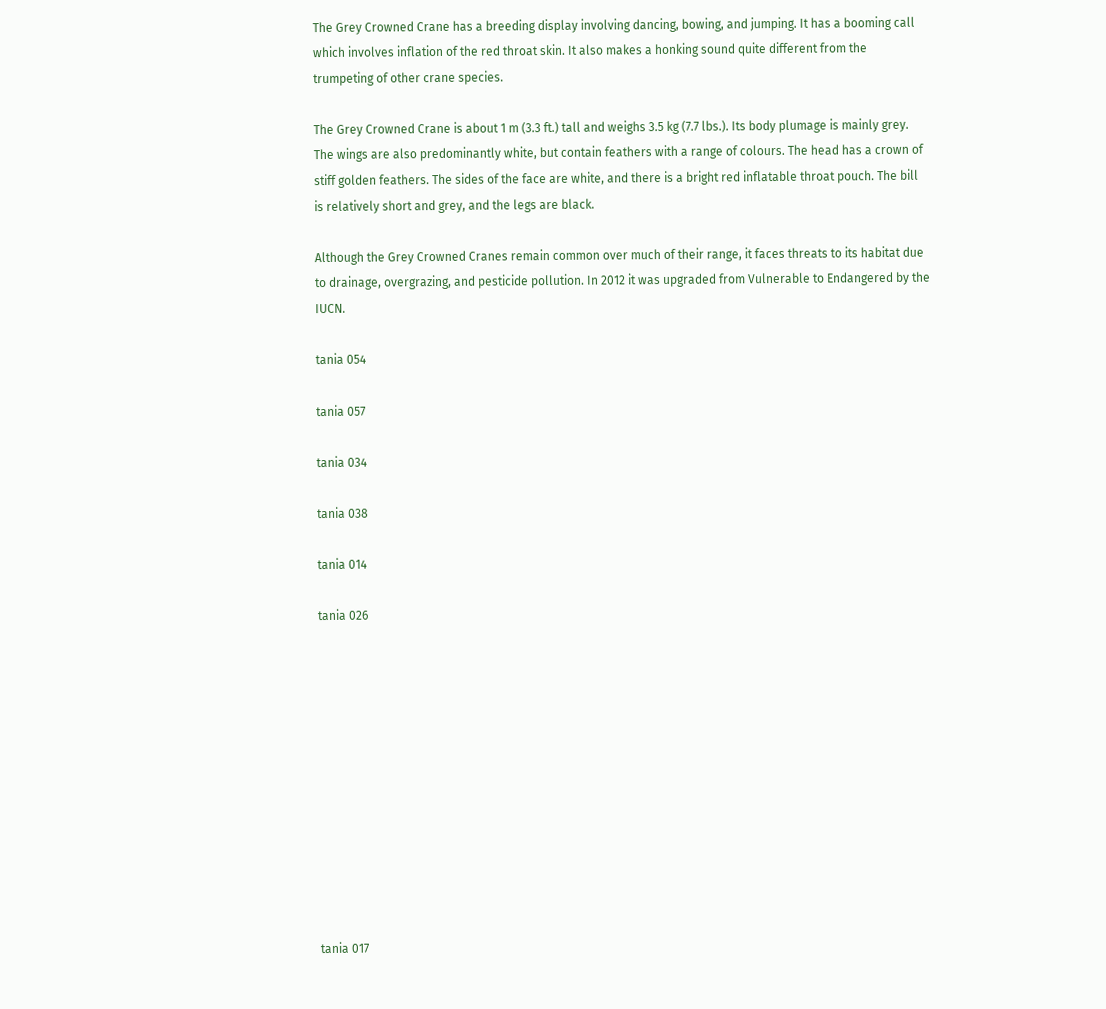The Grey Crowned Crane has a breeding display involving dancing, bowing, and jumping. It has a booming call which involves inflation of the red throat skin. It also makes a honking sound quite different from the trumpeting of other crane species.

The Grey Crowned Crane is about 1 m (3.3 ft.) tall and weighs 3.5 kg (7.7 lbs.). Its body plumage is mainly grey. The wings are also predominantly white, but contain feathers with a range of colours. The head has a crown of stiff golden feathers. The sides of the face are white, and there is a bright red inflatable throat pouch. The bill is relatively short and grey, and the legs are black.

Although the Grey Crowned Cranes remain common over much of their range, it faces threats to its habitat due to drainage, overgrazing, and pesticide pollution. In 2012 it was upgraded from Vulnerable to Endangered by the IUCN.

tania 054

tania 057

tania 034

tania 038

tania 014

tania 026












tania 017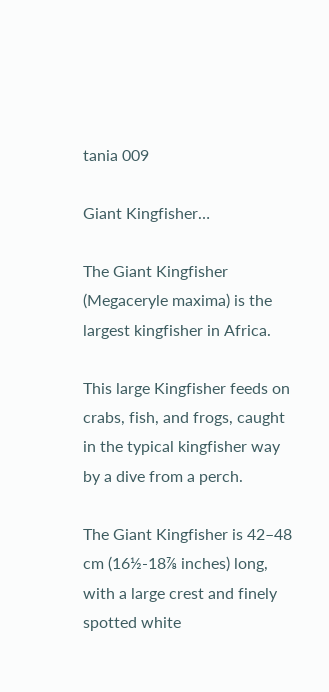tania 009

Giant Kingfisher…

The Giant Kingfisher (Megaceryle maxima) is the largest kingfisher in Africa.

This large Kingfisher feeds on crabs, fish, and frogs, caught in the typical kingfisher way by a dive from a perch.

The Giant Kingfisher is 42–48 cm (16½-18⅞ inches) long, with a large crest and finely spotted white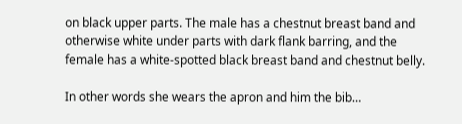on black upper parts. The male has a chestnut breast band and otherwise white under parts with dark flank barring, and the female has a white-spotted black breast band and chestnut belly.

In other words she wears the apron and him the bib…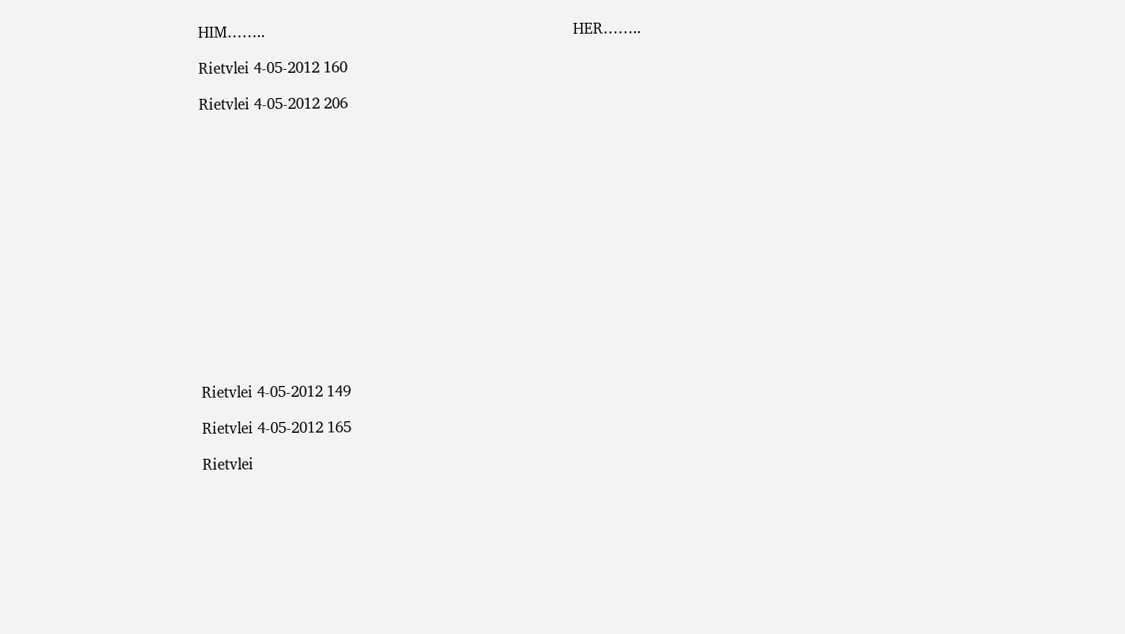HIM……..                                                                             HER……..

Rietvlei 4-05-2012 160

Rietvlei 4-05-2012 206















Rietvlei 4-05-2012 149

Rietvlei 4-05-2012 165

Rietvlei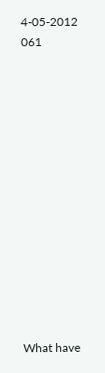4-05-2012 061














What have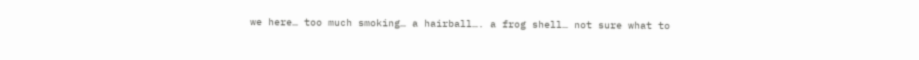we here… too much smoking… a hairball…. a frog shell… not sure what to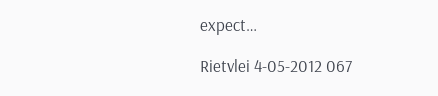expect…

Rietvlei 4-05-2012 067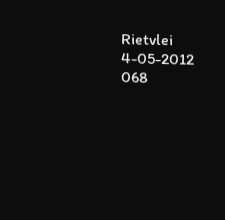Rietvlei 4-05-2012 068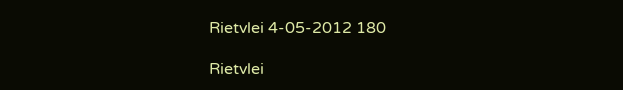Rietvlei 4-05-2012 180

Rietvlei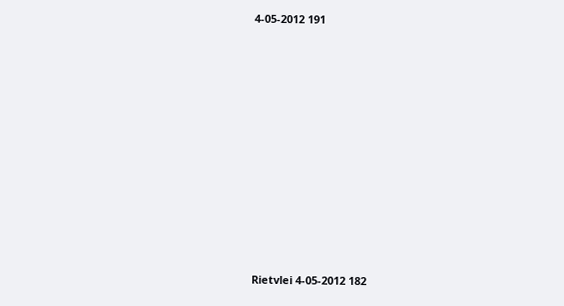4-05-2012 191













Rietvlei 4-05-2012 182